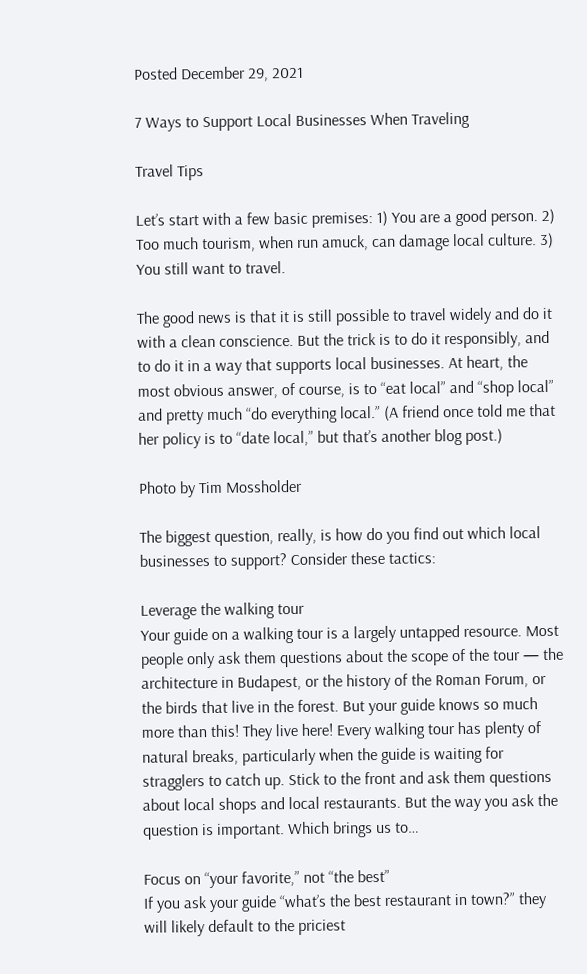Posted December 29, 2021

7 Ways to Support Local Businesses When Traveling

Travel Tips

Let’s start with a few basic premises: 1) You are a good person. 2) Too much tourism, when run amuck, can damage local culture. 3) You still want to travel.

The good news is that it is still possible to travel widely and do it with a clean conscience. But the trick is to do it responsibly, and to do it in a way that supports local businesses. At heart, the most obvious answer, of course, is to “eat local” and “shop local” and pretty much “do everything local.” (A friend once told me that her policy is to “date local,” but that’s another blog post.)

Photo by Tim Mossholder

The biggest question, really, is how do you find out which local businesses to support? Consider these tactics:

Leverage the walking tour
Your guide on a walking tour is a largely untapped resource. Most people only ask them questions about the scope of the tour — the architecture in Budapest, or the history of the Roman Forum, or the birds that live in the forest. But your guide knows so much more than this! They live here! Every walking tour has plenty of natural breaks, particularly when the guide is waiting for stragglers to catch up. Stick to the front and ask them questions about local shops and local restaurants. But the way you ask the question is important. Which brings us to…

Focus on “your favorite,” not “the best”
If you ask your guide “what’s the best restaurant in town?” they will likely default to the priciest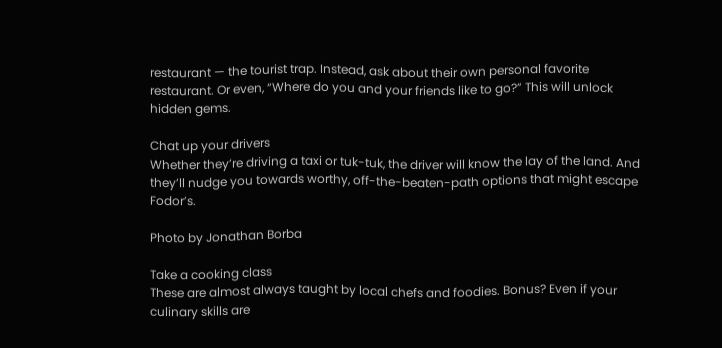restaurant — the tourist trap. Instead, ask about their own personal favorite restaurant. Or even, “Where do you and your friends like to go?” This will unlock hidden gems.

Chat up your drivers
Whether they’re driving a taxi or tuk-tuk, the driver will know the lay of the land. And they’ll nudge you towards worthy, off-the-beaten-path options that might escape Fodor’s.

Photo by Jonathan Borba

Take a cooking class
These are almost always taught by local chefs and foodies. Bonus? Even if your culinary skills are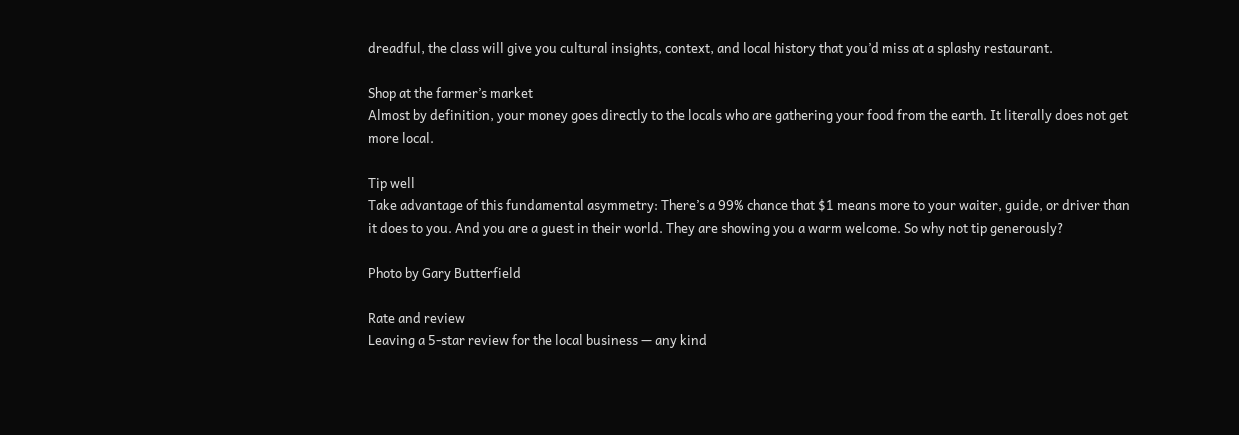dreadful, the class will give you cultural insights, context, and local history that you’d miss at a splashy restaurant.

Shop at the farmer’s market
Almost by definition, your money goes directly to the locals who are gathering your food from the earth. It literally does not get more local.

Tip well
Take advantage of this fundamental asymmetry: There’s a 99% chance that $1 means more to your waiter, guide, or driver than it does to you. And you are a guest in their world. They are showing you a warm welcome. So why not tip generously?

Photo by Gary Butterfield

Rate and review
Leaving a 5-star review for the local business — any kind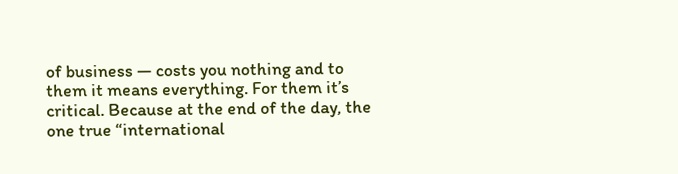of business — costs you nothing and to them it means everything. For them it’s critical. Because at the end of the day, the one true “international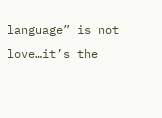language” is not love…it’s the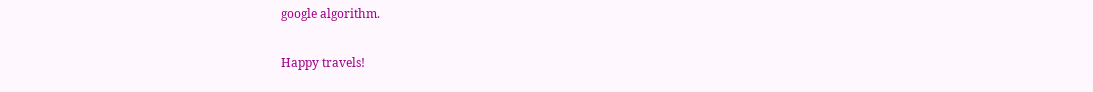google algorithm.

Happy travels!